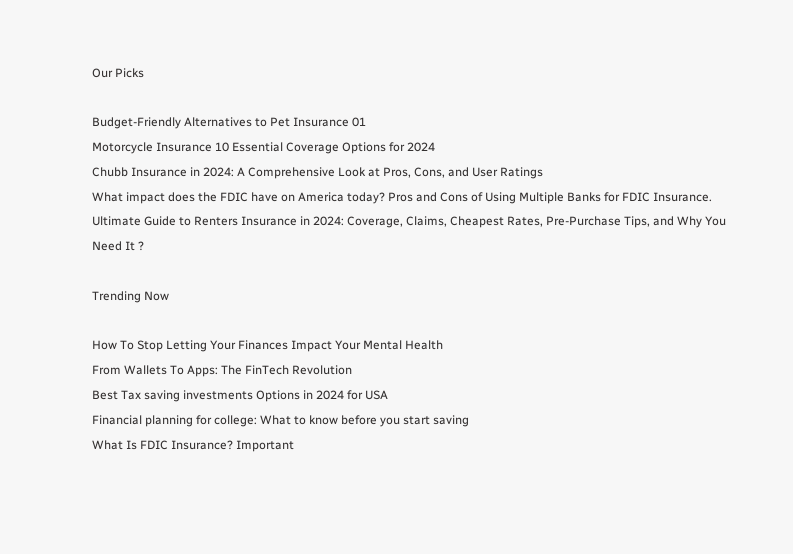Our Picks

Budget-Friendly Alternatives to Pet Insurance 01
Motorcycle Insurance 10 Essential Coverage Options for 2024
Chubb Insurance in 2024: A Comprehensive Look at Pros, Cons, and User Ratings
What impact does the FDIC have on America today? Pros and Cons of Using Multiple Banks for FDIC Insurance.
Ultimate Guide to Renters Insurance in 2024: Coverage, Claims, Cheapest Rates, Pre-Purchase Tips, and Why You Need It ?

Trending Now

How To Stop Letting Your Finances Impact Your Mental Health
From Wallets To Apps: The FinTech Revolution
Best Tax saving investments Options in 2024 for USA
Financial planning for college: What to know before you start saving
What Is FDIC Insurance? Important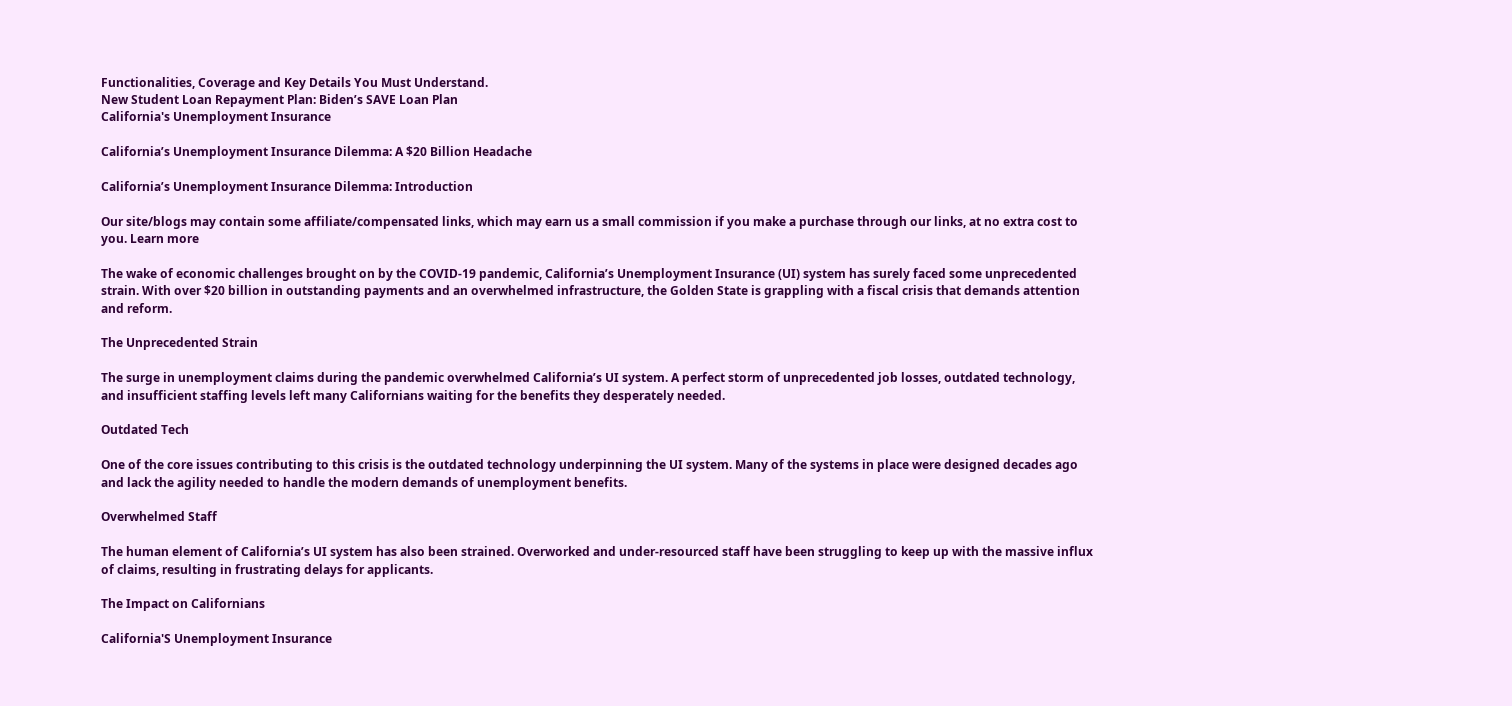Functionalities, Coverage and Key Details You Must Understand.
New Student Loan Repayment Plan: Biden’s SAVE Loan Plan
California's Unemployment Insurance

California’s Unemployment Insurance Dilemma: A $20 Billion Headache

California’s Unemployment Insurance Dilemma: Introduction

Our site/blogs may contain some affiliate/compensated links, which may earn us a small commission if you make a purchase through our links, at no extra cost to you. Learn more

The wake of economic challenges brought on by the COVID-19 pandemic, California’s Unemployment Insurance (UI) system has surely faced some unprecedented strain. With over $20 billion in outstanding payments and an overwhelmed infrastructure, the Golden State is grappling with a fiscal crisis that demands attention and reform.

The Unprecedented Strain

The surge in unemployment claims during the pandemic overwhelmed California’s UI system. A perfect storm of unprecedented job losses, outdated technology, and insufficient staffing levels left many Californians waiting for the benefits they desperately needed.

Outdated Tech

One of the core issues contributing to this crisis is the outdated technology underpinning the UI system. Many of the systems in place were designed decades ago and lack the agility needed to handle the modern demands of unemployment benefits.

Overwhelmed Staff

The human element of California’s UI system has also been strained. Overworked and under-resourced staff have been struggling to keep up with the massive influx of claims, resulting in frustrating delays for applicants.

The Impact on Californians

California'S Unemployment Insurance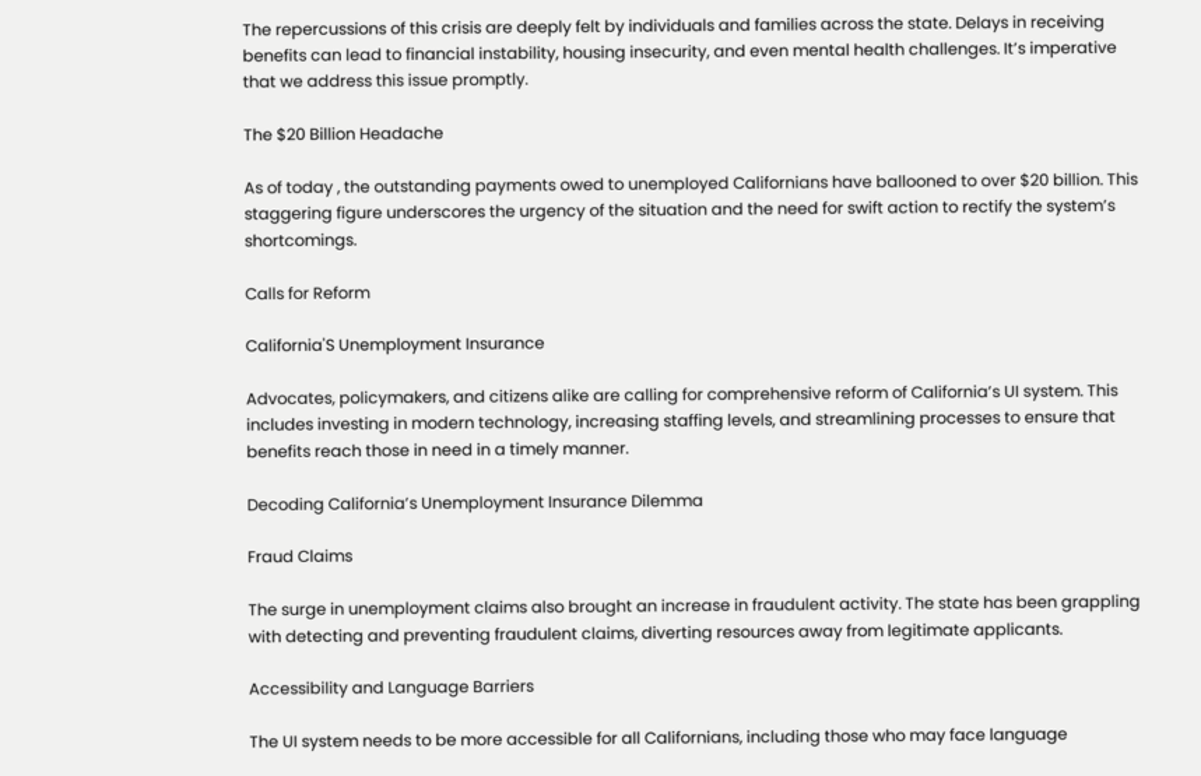The repercussions of this crisis are deeply felt by individuals and families across the state. Delays in receiving benefits can lead to financial instability, housing insecurity, and even mental health challenges. It’s imperative that we address this issue promptly.

The $20 Billion Headache

As of today , the outstanding payments owed to unemployed Californians have ballooned to over $20 billion. This staggering figure underscores the urgency of the situation and the need for swift action to rectify the system’s shortcomings.

Calls for Reform

California'S Unemployment Insurance

Advocates, policymakers, and citizens alike are calling for comprehensive reform of California’s UI system. This includes investing in modern technology, increasing staffing levels, and streamlining processes to ensure that benefits reach those in need in a timely manner.

Decoding California’s Unemployment Insurance Dilemma

Fraud Claims

The surge in unemployment claims also brought an increase in fraudulent activity. The state has been grappling with detecting and preventing fraudulent claims, diverting resources away from legitimate applicants.

Accessibility and Language Barriers

The UI system needs to be more accessible for all Californians, including those who may face language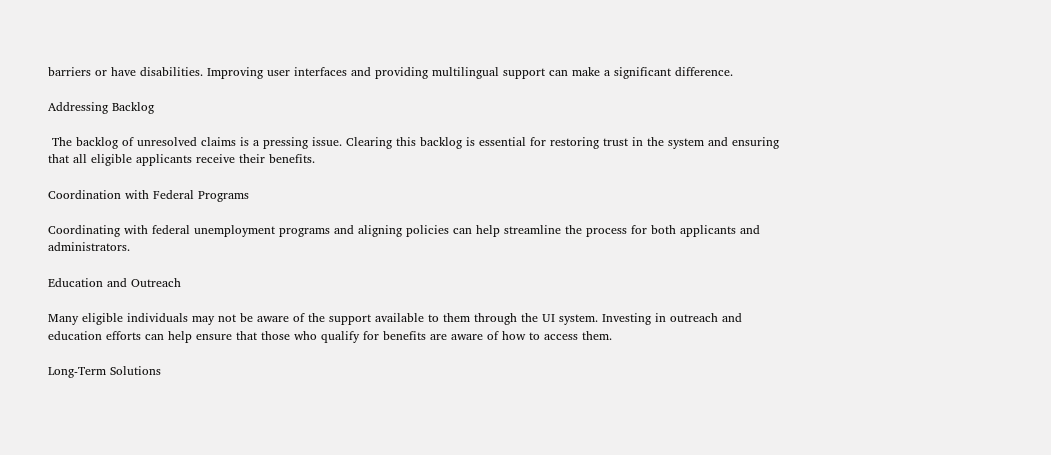barriers or have disabilities. Improving user interfaces and providing multilingual support can make a significant difference.

Addressing Backlog

 The backlog of unresolved claims is a pressing issue. Clearing this backlog is essential for restoring trust in the system and ensuring that all eligible applicants receive their benefits.

Coordination with Federal Programs

Coordinating with federal unemployment programs and aligning policies can help streamline the process for both applicants and administrators.

Education and Outreach

Many eligible individuals may not be aware of the support available to them through the UI system. Investing in outreach and education efforts can help ensure that those who qualify for benefits are aware of how to access them.

Long-Term Solutions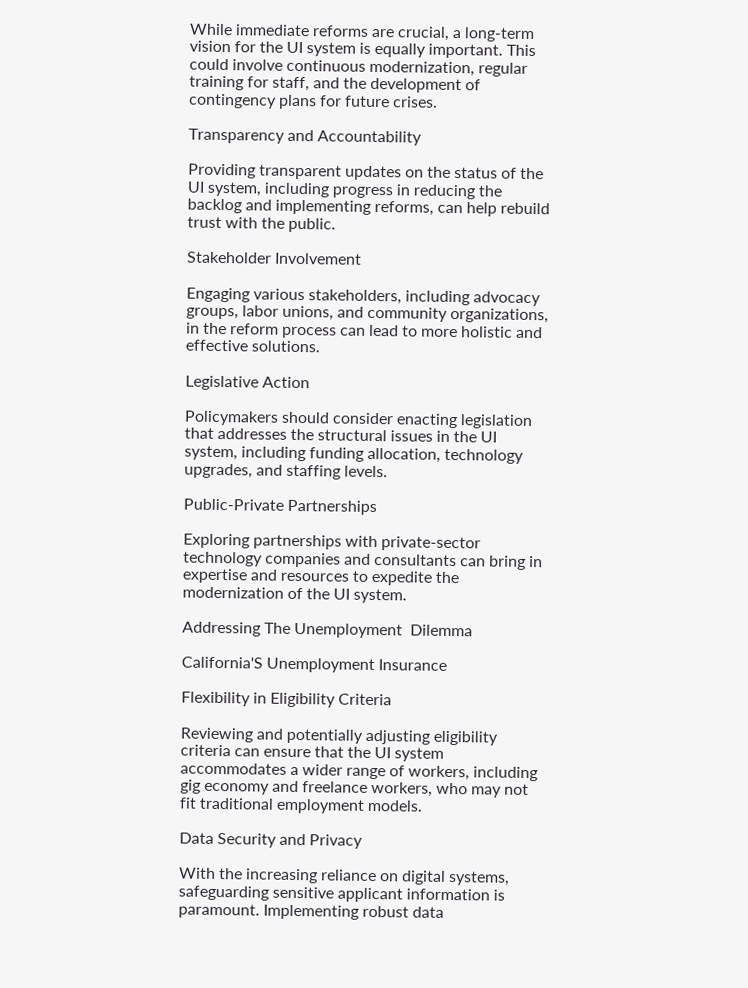While immediate reforms are crucial, a long-term vision for the UI system is equally important. This could involve continuous modernization, regular training for staff, and the development of contingency plans for future crises.

Transparency and Accountability

Providing transparent updates on the status of the UI system, including progress in reducing the backlog and implementing reforms, can help rebuild trust with the public.

Stakeholder Involvement

Engaging various stakeholders, including advocacy groups, labor unions, and community organizations, in the reform process can lead to more holistic and effective solutions.

Legislative Action

Policymakers should consider enacting legislation that addresses the structural issues in the UI system, including funding allocation, technology upgrades, and staffing levels.

Public-Private Partnerships

Exploring partnerships with private-sector technology companies and consultants can bring in expertise and resources to expedite the modernization of the UI system.

Addressing The Unemployment  Dilemma

California'S Unemployment Insurance

Flexibility in Eligibility Criteria

Reviewing and potentially adjusting eligibility criteria can ensure that the UI system accommodates a wider range of workers, including gig economy and freelance workers, who may not fit traditional employment models.

Data Security and Privacy

With the increasing reliance on digital systems, safeguarding sensitive applicant information is paramount. Implementing robust data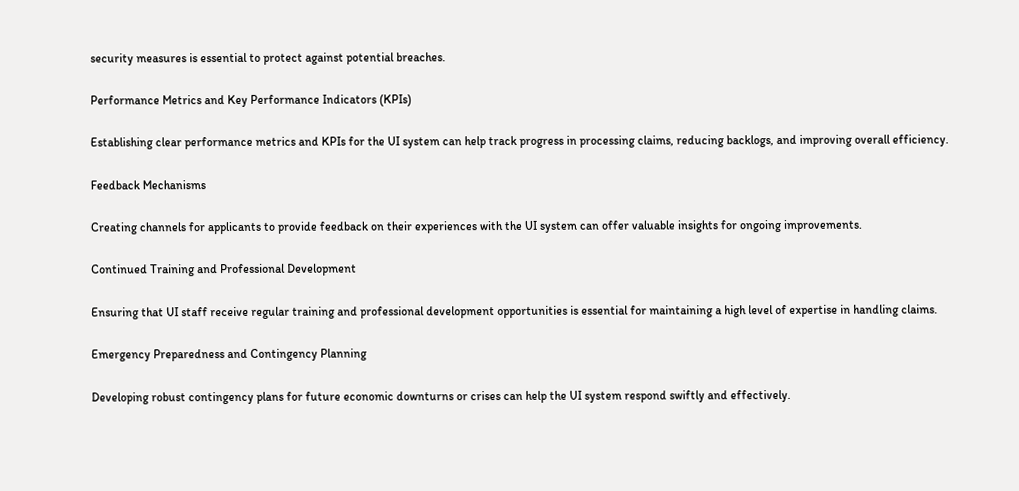security measures is essential to protect against potential breaches.

Performance Metrics and Key Performance Indicators (KPIs)

Establishing clear performance metrics and KPIs for the UI system can help track progress in processing claims, reducing backlogs, and improving overall efficiency.

Feedback Mechanisms

Creating channels for applicants to provide feedback on their experiences with the UI system can offer valuable insights for ongoing improvements.

Continued Training and Professional Development

Ensuring that UI staff receive regular training and professional development opportunities is essential for maintaining a high level of expertise in handling claims.

Emergency Preparedness and Contingency Planning

Developing robust contingency plans for future economic downturns or crises can help the UI system respond swiftly and effectively.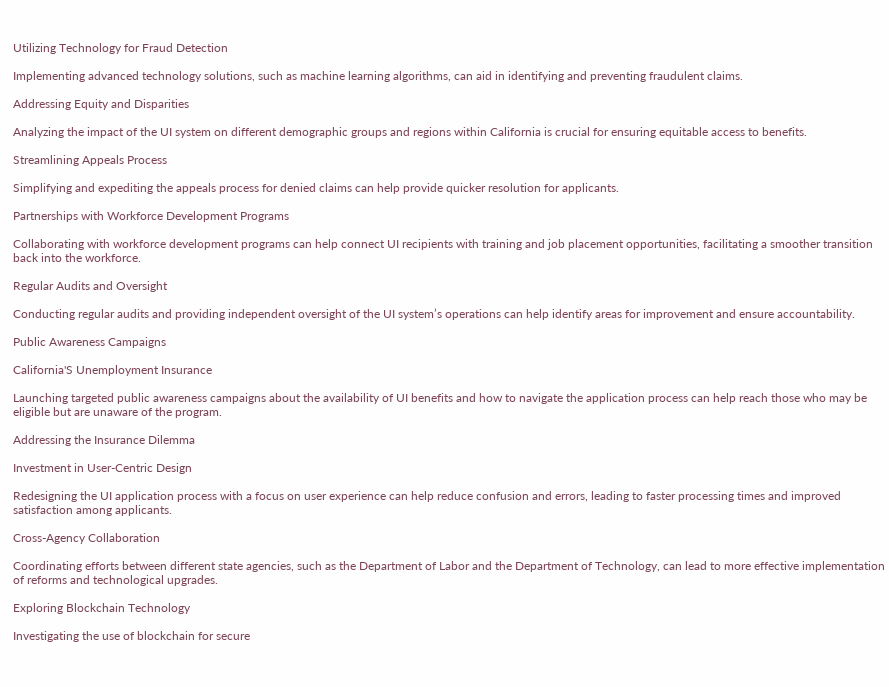Utilizing Technology for Fraud Detection

Implementing advanced technology solutions, such as machine learning algorithms, can aid in identifying and preventing fraudulent claims.

Addressing Equity and Disparities

Analyzing the impact of the UI system on different demographic groups and regions within California is crucial for ensuring equitable access to benefits.

Streamlining Appeals Process

Simplifying and expediting the appeals process for denied claims can help provide quicker resolution for applicants.

Partnerships with Workforce Development Programs

Collaborating with workforce development programs can help connect UI recipients with training and job placement opportunities, facilitating a smoother transition back into the workforce.

Regular Audits and Oversight

Conducting regular audits and providing independent oversight of the UI system’s operations can help identify areas for improvement and ensure accountability.

Public Awareness Campaigns

California'S Unemployment Insurance

Launching targeted public awareness campaigns about the availability of UI benefits and how to navigate the application process can help reach those who may be eligible but are unaware of the program.

Addressing the Insurance Dilemma

Investment in User-Centric Design

Redesigning the UI application process with a focus on user experience can help reduce confusion and errors, leading to faster processing times and improved satisfaction among applicants.

Cross-Agency Collaboration

Coordinating efforts between different state agencies, such as the Department of Labor and the Department of Technology, can lead to more effective implementation of reforms and technological upgrades.

Exploring Blockchain Technology

Investigating the use of blockchain for secure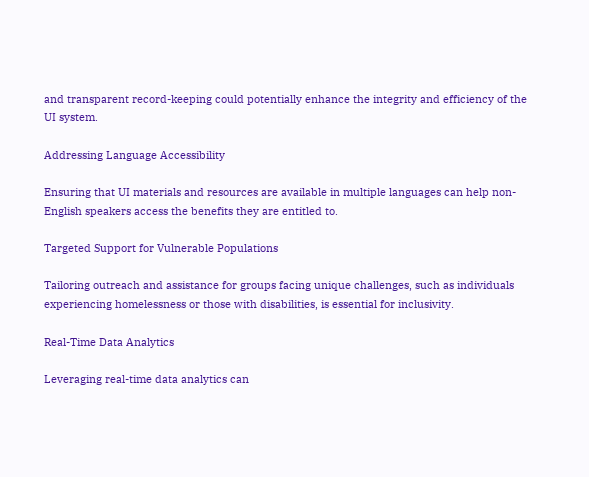and transparent record-keeping could potentially enhance the integrity and efficiency of the UI system.

Addressing Language Accessibility

Ensuring that UI materials and resources are available in multiple languages can help non-English speakers access the benefits they are entitled to.

Targeted Support for Vulnerable Populations

Tailoring outreach and assistance for groups facing unique challenges, such as individuals experiencing homelessness or those with disabilities, is essential for inclusivity.

Real-Time Data Analytics

Leveraging real-time data analytics can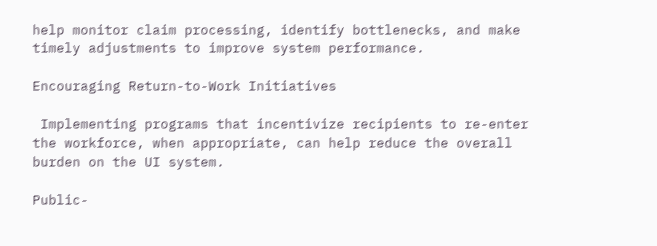help monitor claim processing, identify bottlenecks, and make timely adjustments to improve system performance.

Encouraging Return-to-Work Initiatives

 Implementing programs that incentivize recipients to re-enter the workforce, when appropriate, can help reduce the overall burden on the UI system.

Public-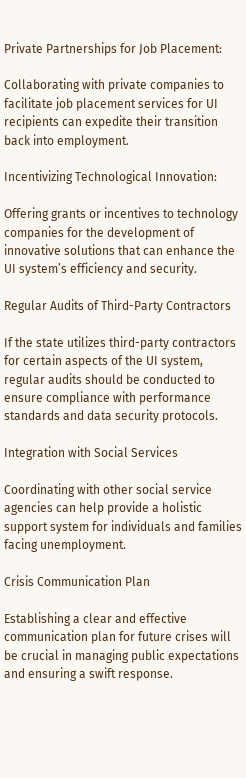Private Partnerships for Job Placement:

Collaborating with private companies to facilitate job placement services for UI recipients can expedite their transition back into employment.

Incentivizing Technological Innovation:

Offering grants or incentives to technology companies for the development of innovative solutions that can enhance the UI system’s efficiency and security.

Regular Audits of Third-Party Contractors

If the state utilizes third-party contractors for certain aspects of the UI system, regular audits should be conducted to ensure compliance with performance standards and data security protocols.

Integration with Social Services

Coordinating with other social service agencies can help provide a holistic support system for individuals and families facing unemployment.

Crisis Communication Plan

Establishing a clear and effective communication plan for future crises will be crucial in managing public expectations and ensuring a swift response.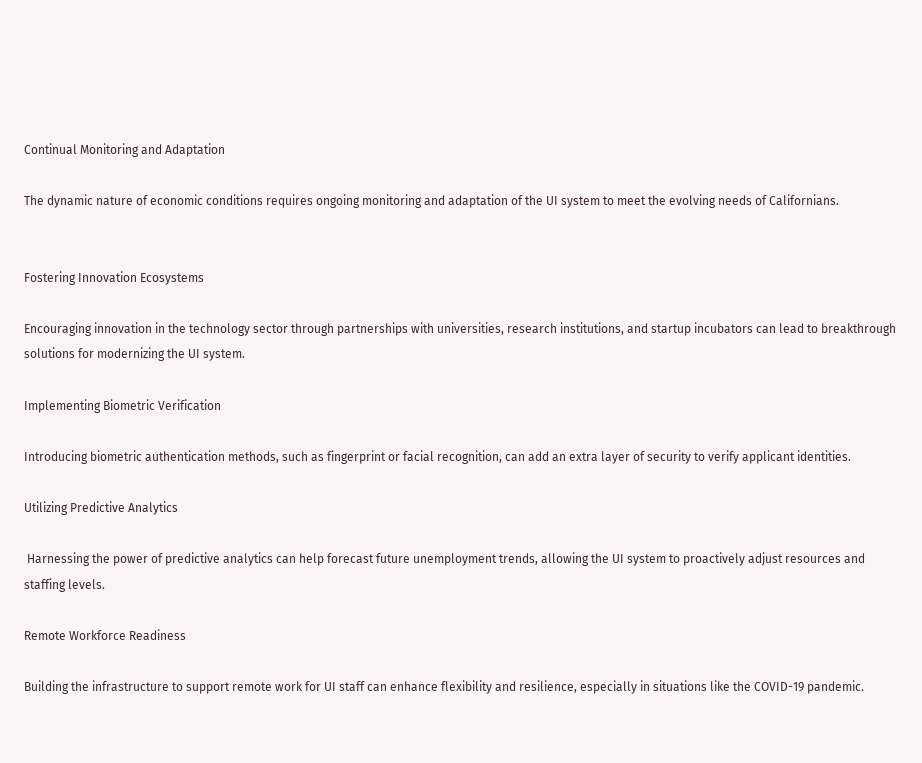Continual Monitoring and Adaptation

The dynamic nature of economic conditions requires ongoing monitoring and adaptation of the UI system to meet the evolving needs of Californians.


Fostering Innovation Ecosystems

Encouraging innovation in the technology sector through partnerships with universities, research institutions, and startup incubators can lead to breakthrough solutions for modernizing the UI system.

Implementing Biometric Verification

Introducing biometric authentication methods, such as fingerprint or facial recognition, can add an extra layer of security to verify applicant identities.

Utilizing Predictive Analytics

 Harnessing the power of predictive analytics can help forecast future unemployment trends, allowing the UI system to proactively adjust resources and staffing levels.

Remote Workforce Readiness

Building the infrastructure to support remote work for UI staff can enhance flexibility and resilience, especially in situations like the COVID-19 pandemic.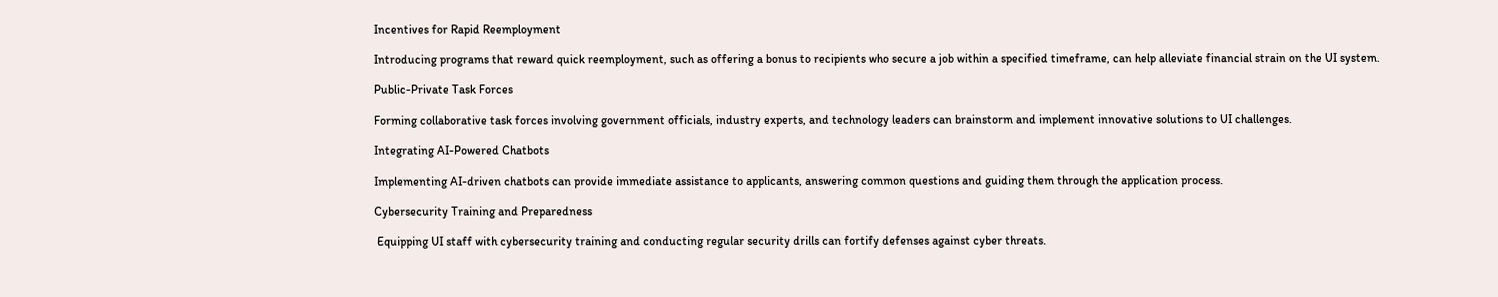Incentives for Rapid Reemployment

Introducing programs that reward quick reemployment, such as offering a bonus to recipients who secure a job within a specified timeframe, can help alleviate financial strain on the UI system.

Public-Private Task Forces

Forming collaborative task forces involving government officials, industry experts, and technology leaders can brainstorm and implement innovative solutions to UI challenges.

Integrating AI-Powered Chatbots

Implementing AI-driven chatbots can provide immediate assistance to applicants, answering common questions and guiding them through the application process.

Cybersecurity Training and Preparedness

 Equipping UI staff with cybersecurity training and conducting regular security drills can fortify defenses against cyber threats.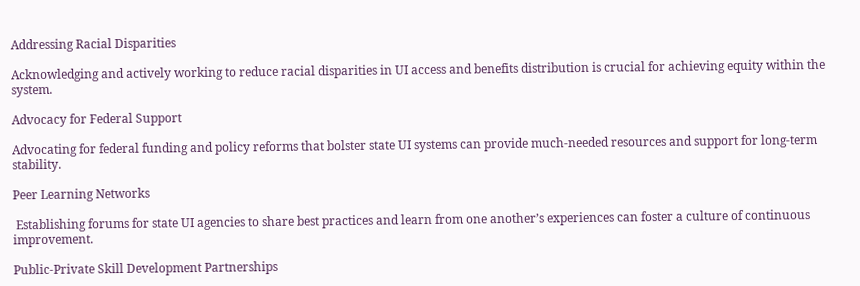Addressing Racial Disparities

Acknowledging and actively working to reduce racial disparities in UI access and benefits distribution is crucial for achieving equity within the system.

Advocacy for Federal Support

Advocating for federal funding and policy reforms that bolster state UI systems can provide much-needed resources and support for long-term stability.

Peer Learning Networks

 Establishing forums for state UI agencies to share best practices and learn from one another’s experiences can foster a culture of continuous improvement.

Public-Private Skill Development Partnerships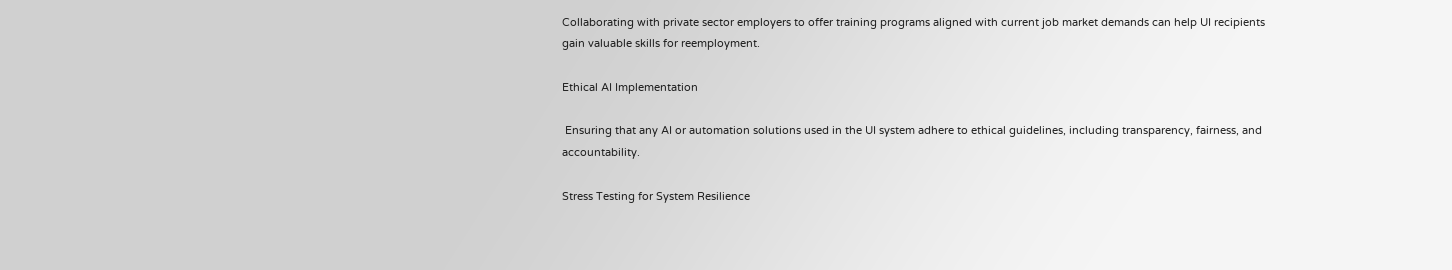Collaborating with private sector employers to offer training programs aligned with current job market demands can help UI recipients gain valuable skills for reemployment.

Ethical AI Implementation

 Ensuring that any AI or automation solutions used in the UI system adhere to ethical guidelines, including transparency, fairness, and accountability.

Stress Testing for System Resilience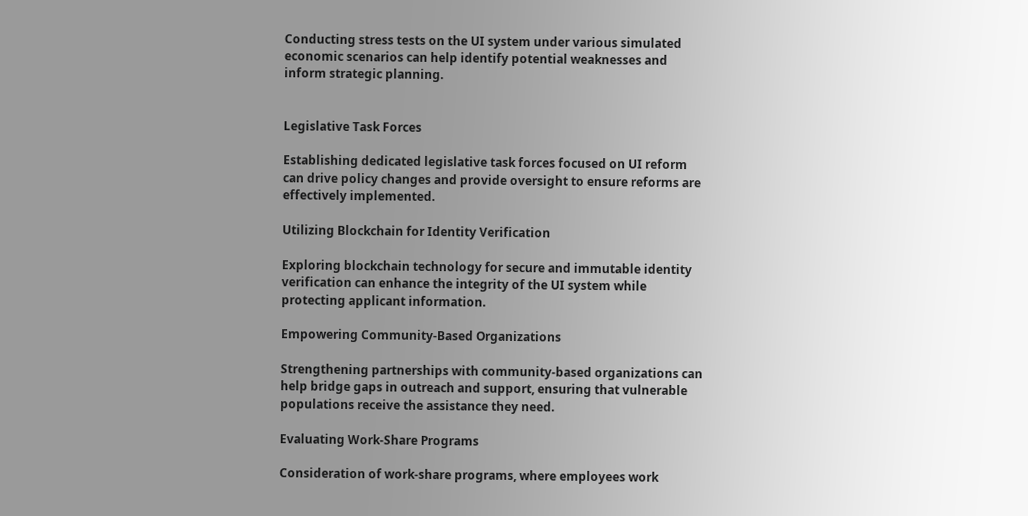Conducting stress tests on the UI system under various simulated economic scenarios can help identify potential weaknesses and inform strategic planning.


Legislative Task Forces

Establishing dedicated legislative task forces focused on UI reform can drive policy changes and provide oversight to ensure reforms are effectively implemented.

Utilizing Blockchain for Identity Verification

Exploring blockchain technology for secure and immutable identity verification can enhance the integrity of the UI system while protecting applicant information.

Empowering Community-Based Organizations

Strengthening partnerships with community-based organizations can help bridge gaps in outreach and support, ensuring that vulnerable populations receive the assistance they need.

Evaluating Work-Share Programs

Consideration of work-share programs, where employees work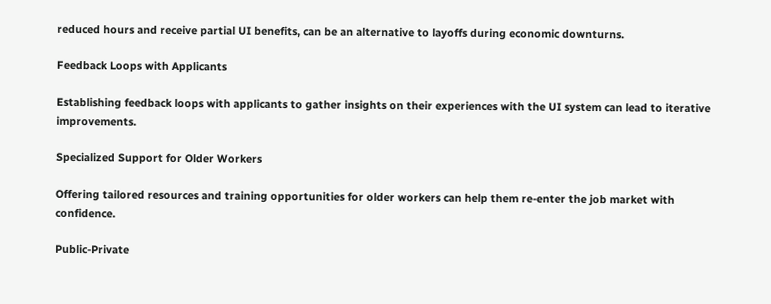reduced hours and receive partial UI benefits, can be an alternative to layoffs during economic downturns.

Feedback Loops with Applicants

Establishing feedback loops with applicants to gather insights on their experiences with the UI system can lead to iterative improvements.

Specialized Support for Older Workers

Offering tailored resources and training opportunities for older workers can help them re-enter the job market with confidence.

Public-Private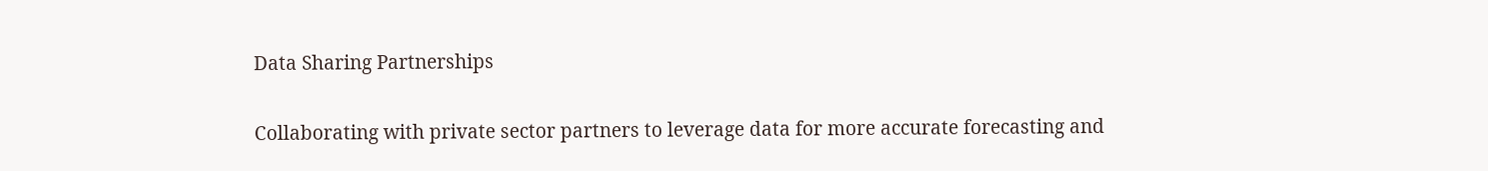Data Sharing Partnerships

Collaborating with private sector partners to leverage data for more accurate forecasting and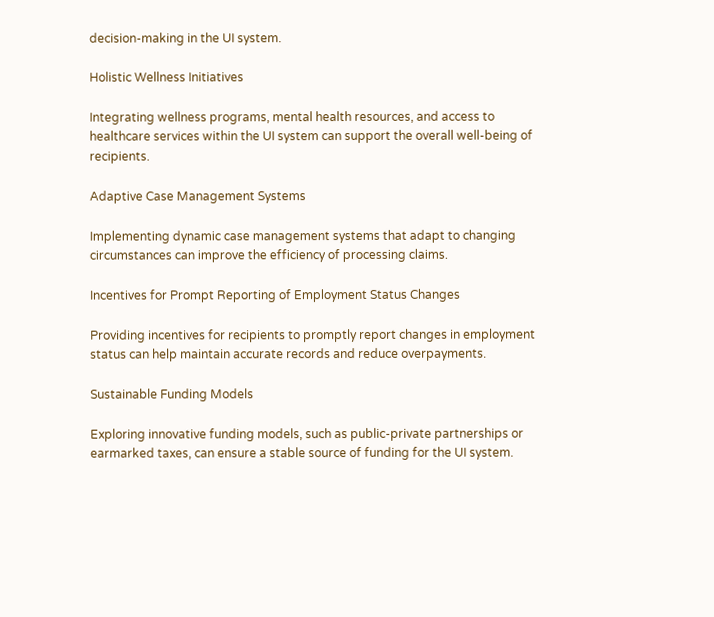decision-making in the UI system.

Holistic Wellness Initiatives

Integrating wellness programs, mental health resources, and access to healthcare services within the UI system can support the overall well-being of recipients.

Adaptive Case Management Systems

Implementing dynamic case management systems that adapt to changing circumstances can improve the efficiency of processing claims.

Incentives for Prompt Reporting of Employment Status Changes

Providing incentives for recipients to promptly report changes in employment status can help maintain accurate records and reduce overpayments.

Sustainable Funding Models

Exploring innovative funding models, such as public-private partnerships or earmarked taxes, can ensure a stable source of funding for the UI system.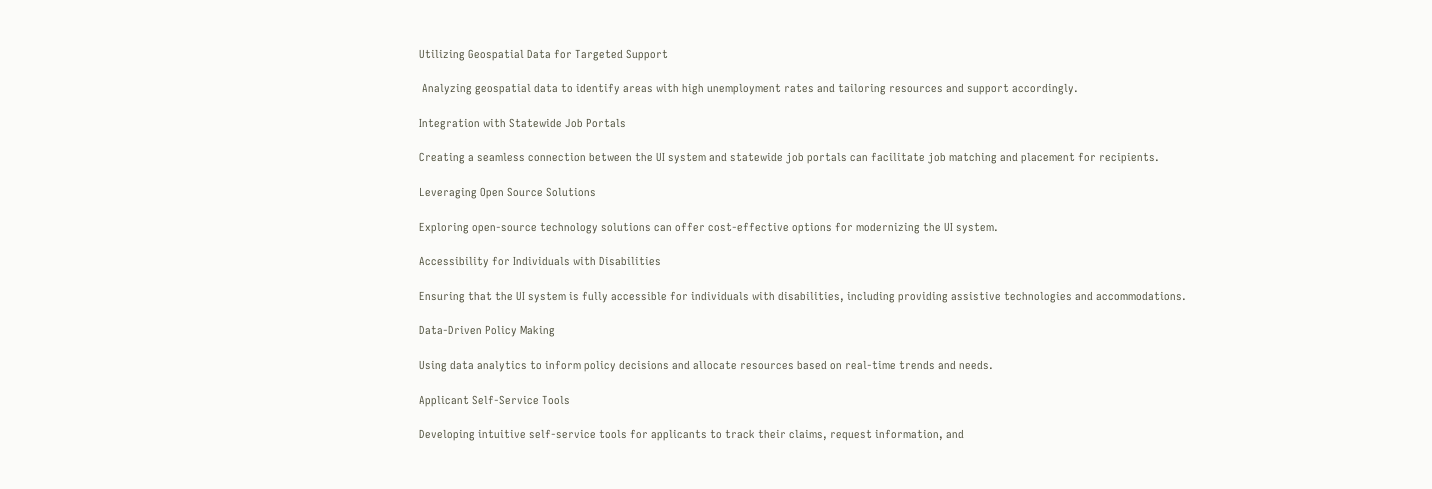Utilizing Geospatial Data for Targeted Support

 Analyzing geospatial data to identify areas with high unemployment rates and tailoring resources and support accordingly.

Integration with Statewide Job Portals

Creating a seamless connection between the UI system and statewide job portals can facilitate job matching and placement for recipients.

Leveraging Open Source Solutions

Exploring open-source technology solutions can offer cost-effective options for modernizing the UI system.

Accessibility for Individuals with Disabilities

Ensuring that the UI system is fully accessible for individuals with disabilities, including providing assistive technologies and accommodations.

Data-Driven Policy Making

Using data analytics to inform policy decisions and allocate resources based on real-time trends and needs.

Applicant Self-Service Tools

Developing intuitive self-service tools for applicants to track their claims, request information, and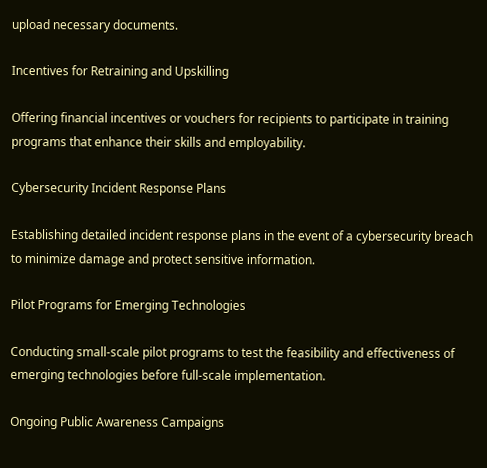upload necessary documents.

Incentives for Retraining and Upskilling

Offering financial incentives or vouchers for recipients to participate in training programs that enhance their skills and employability.

Cybersecurity Incident Response Plans

Establishing detailed incident response plans in the event of a cybersecurity breach to minimize damage and protect sensitive information.

Pilot Programs for Emerging Technologies

Conducting small-scale pilot programs to test the feasibility and effectiveness of emerging technologies before full-scale implementation.

Ongoing Public Awareness Campaigns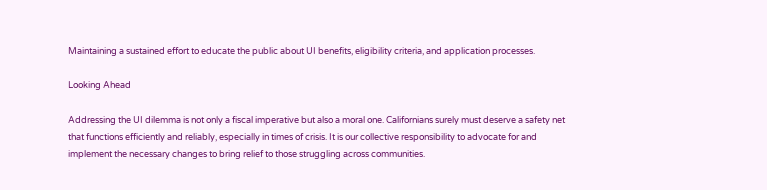Maintaining a sustained effort to educate the public about UI benefits, eligibility criteria, and application processes.

Looking Ahead

Addressing the UI dilemma is not only a fiscal imperative but also a moral one. Californians surely must deserve a safety net that functions efficiently and reliably, especially in times of crisis. It is our collective responsibility to advocate for and implement the necessary changes to bring relief to those struggling across communities.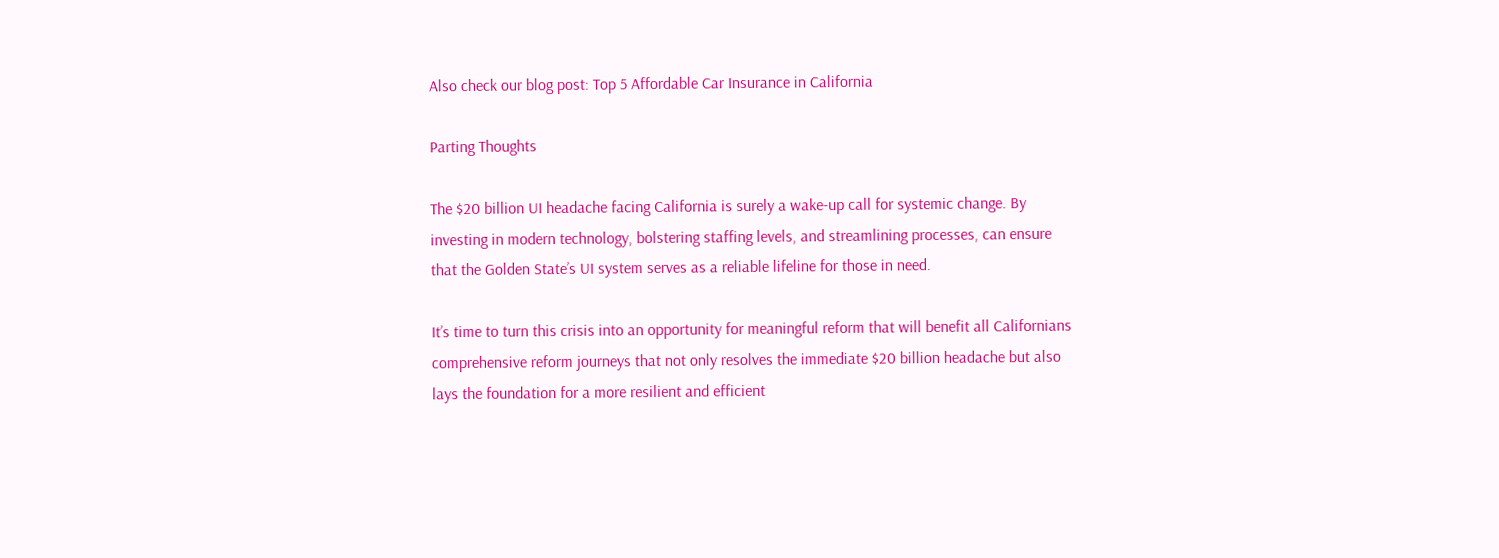Also check our blog post: Top 5 Affordable Car Insurance in California

Parting Thoughts

The $20 billion UI headache facing California is surely a wake-up call for systemic change. By investing in modern technology, bolstering staffing levels, and streamlining processes, can ensure that the Golden State’s UI system serves as a reliable lifeline for those in need.

It’s time to turn this crisis into an opportunity for meaningful reform that will benefit all Californians comprehensive reform journeys that not only resolves the immediate $20 billion headache but also lays the foundation for a more resilient and efficient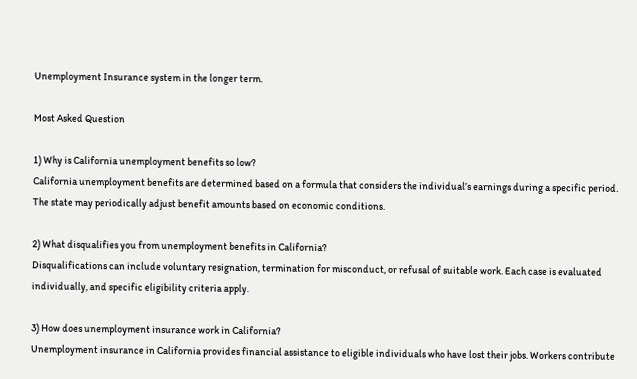Unemployment Insurance system in the longer term.

Most Asked Question

1) Why is California unemployment benefits so low?
California unemployment benefits are determined based on a formula that considers the individual’s earnings during a specific period. The state may periodically adjust benefit amounts based on economic conditions.

2) What disqualifies you from unemployment benefits in California?
Disqualifications can include voluntary resignation, termination for misconduct, or refusal of suitable work. Each case is evaluated individually, and specific eligibility criteria apply.

3) How does unemployment insurance work in California?
Unemployment insurance in California provides financial assistance to eligible individuals who have lost their jobs. Workers contribute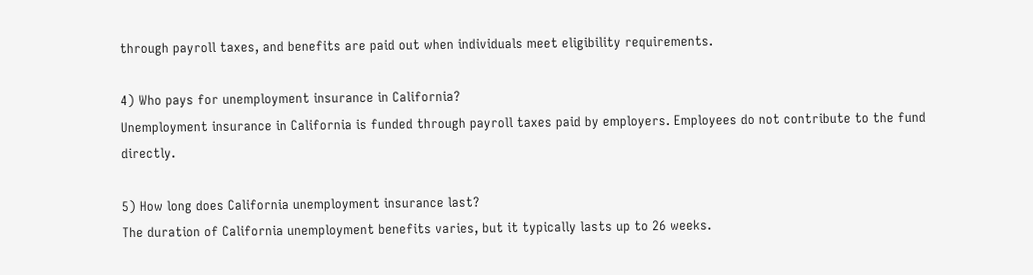through payroll taxes, and benefits are paid out when individuals meet eligibility requirements.

4) Who pays for unemployment insurance in California?
Unemployment insurance in California is funded through payroll taxes paid by employers. Employees do not contribute to the fund directly.

5) How long does California unemployment insurance last?
The duration of California unemployment benefits varies, but it typically lasts up to 26 weeks.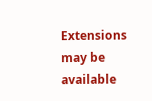Extensions may be available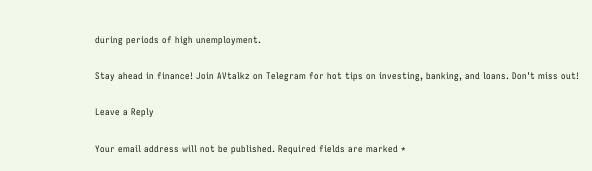during periods of high unemployment.

Stay ahead in finance! Join AVtalkz on Telegram for hot tips on investing, banking, and loans. Don't miss out!

Leave a Reply

Your email address will not be published. Required fields are marked *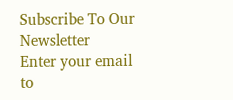Subscribe To Our Newsletter
Enter your email to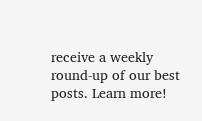receive a weekly round-up of our best posts. Learn more!